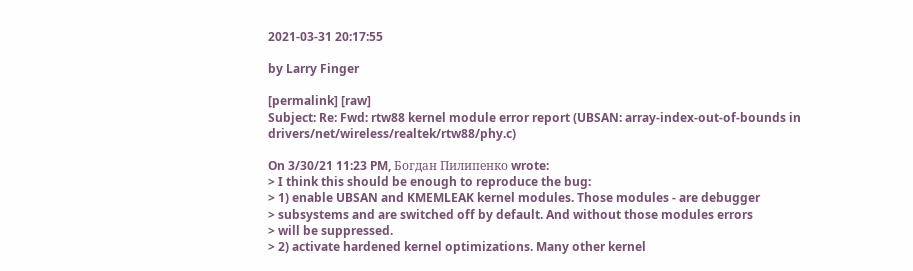2021-03-31 20:17:55

by Larry Finger

[permalink] [raw]
Subject: Re: Fwd: rtw88 kernel module error report (UBSAN: array-index-out-of-bounds in drivers/net/wireless/realtek/rtw88/phy.c)

On 3/30/21 11:23 PM, Богдан Пилипенко wrote:
> I think this should be enough to reproduce the bug:
> 1) enable UBSAN and KMEMLEAK kernel modules. Those modules - are debugger
> subsystems and are switched off by default. And without those modules errors
> will be suppressed.
> 2) activate hardened kernel optimizations. Many other kernel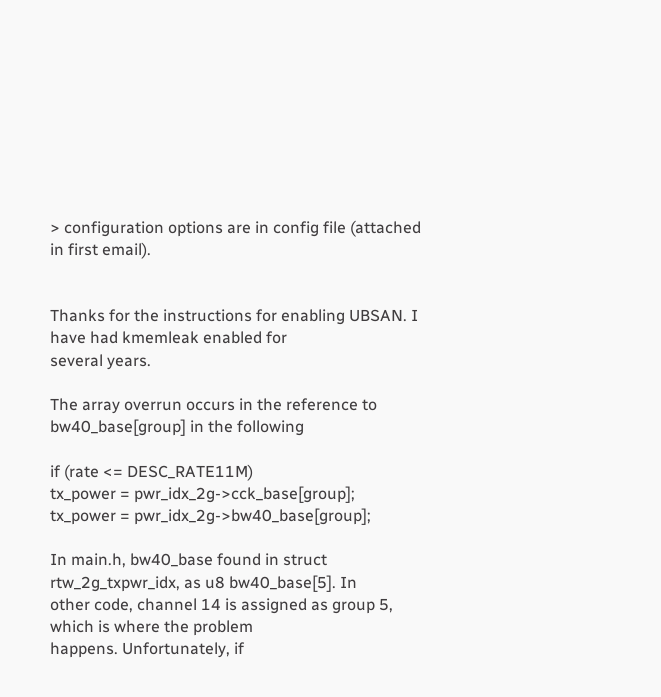> configuration options are in config file (attached in first email).


Thanks for the instructions for enabling UBSAN. I have had kmemleak enabled for
several years.

The array overrun occurs in the reference to bw40_base[group] in the following

if (rate <= DESC_RATE11M)
tx_power = pwr_idx_2g->cck_base[group];
tx_power = pwr_idx_2g->bw40_base[group];

In main.h, bw40_base found in struct rtw_2g_txpwr_idx, as u8 bw40_base[5]. In
other code, channel 14 is assigned as group 5, which is where the problem
happens. Unfortunately, if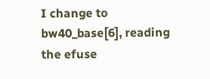I change to bw40_base[6], reading the efuse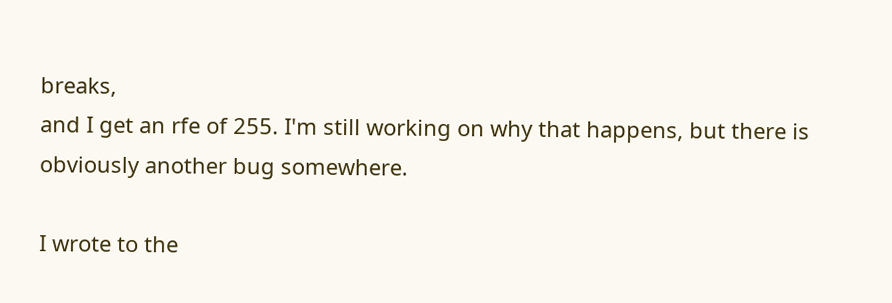breaks,
and I get an rfe of 255. I'm still working on why that happens, but there is
obviously another bug somewhere.

I wrote to the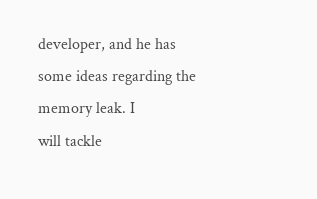developer, and he has some ideas regarding the memory leak. I
will tackle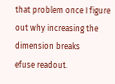that problem once I figure out why increasing the dimension breaks
efuse readout.